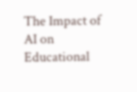The Impact of AI on Educational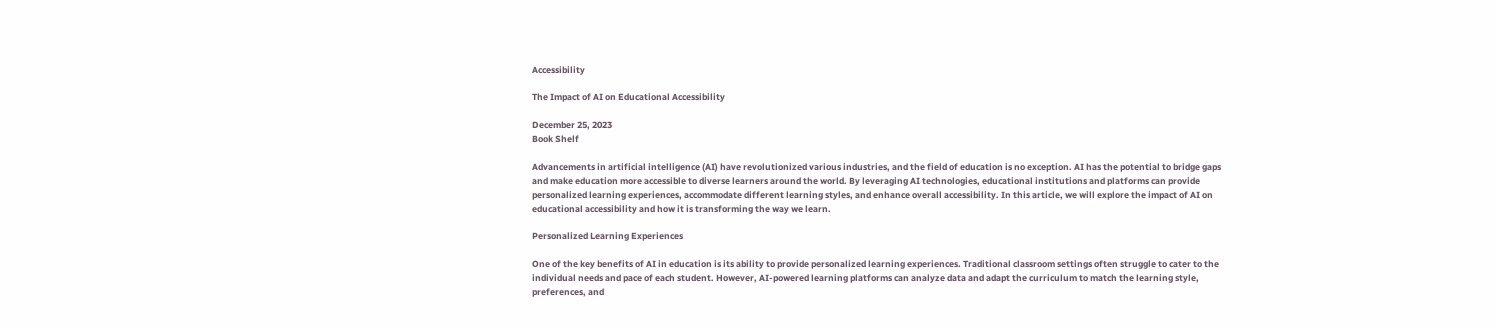Accessibility

The Impact of AI on Educational Accessibility

December 25, 2023
Book Shelf

Advancements in artificial intelligence (AI) have revolutionized various industries, and the field of education is no exception. AI has the potential to bridge gaps and make education more accessible to diverse learners around the world. By leveraging AI technologies, educational institutions and platforms can provide personalized learning experiences, accommodate different learning styles, and enhance overall accessibility. In this article, we will explore the impact of AI on educational accessibility and how it is transforming the way we learn.

Personalized Learning Experiences

One of the key benefits of AI in education is its ability to provide personalized learning experiences. Traditional classroom settings often struggle to cater to the individual needs and pace of each student. However, AI-powered learning platforms can analyze data and adapt the curriculum to match the learning style, preferences, and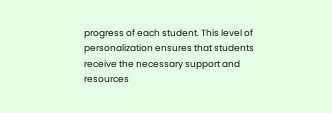progress of each student. This level of personalization ensures that students receive the necessary support and resources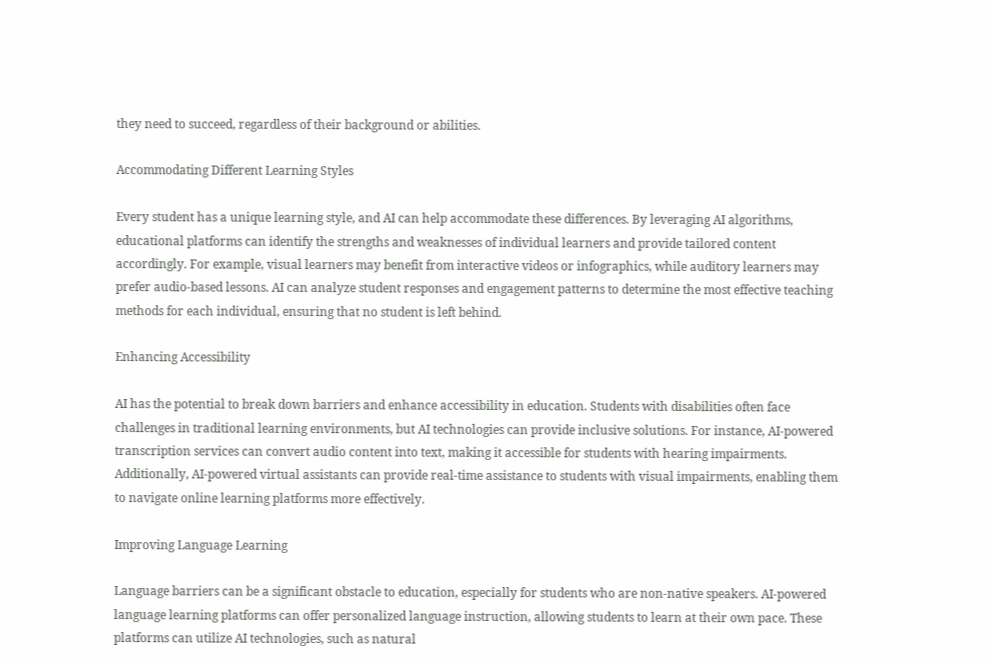they need to succeed, regardless of their background or abilities.

Accommodating Different Learning Styles

Every student has a unique learning style, and AI can help accommodate these differences. By leveraging AI algorithms, educational platforms can identify the strengths and weaknesses of individual learners and provide tailored content accordingly. For example, visual learners may benefit from interactive videos or infographics, while auditory learners may prefer audio-based lessons. AI can analyze student responses and engagement patterns to determine the most effective teaching methods for each individual, ensuring that no student is left behind.

Enhancing Accessibility

AI has the potential to break down barriers and enhance accessibility in education. Students with disabilities often face challenges in traditional learning environments, but AI technologies can provide inclusive solutions. For instance, AI-powered transcription services can convert audio content into text, making it accessible for students with hearing impairments. Additionally, AI-powered virtual assistants can provide real-time assistance to students with visual impairments, enabling them to navigate online learning platforms more effectively.

Improving Language Learning

Language barriers can be a significant obstacle to education, especially for students who are non-native speakers. AI-powered language learning platforms can offer personalized language instruction, allowing students to learn at their own pace. These platforms can utilize AI technologies, such as natural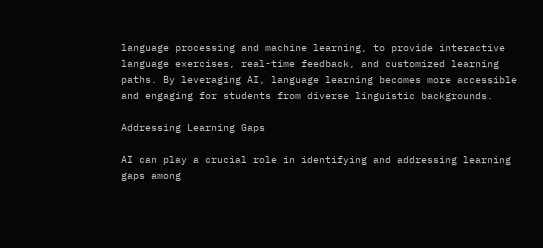language processing and machine learning, to provide interactive language exercises, real-time feedback, and customized learning paths. By leveraging AI, language learning becomes more accessible and engaging for students from diverse linguistic backgrounds.

Addressing Learning Gaps

AI can play a crucial role in identifying and addressing learning gaps among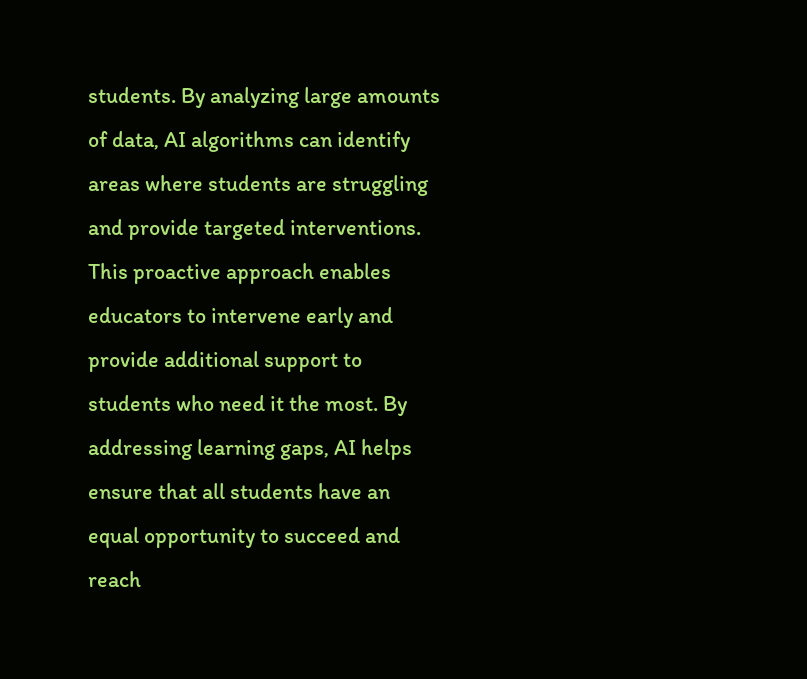students. By analyzing large amounts of data, AI algorithms can identify areas where students are struggling and provide targeted interventions. This proactive approach enables educators to intervene early and provide additional support to students who need it the most. By addressing learning gaps, AI helps ensure that all students have an equal opportunity to succeed and reach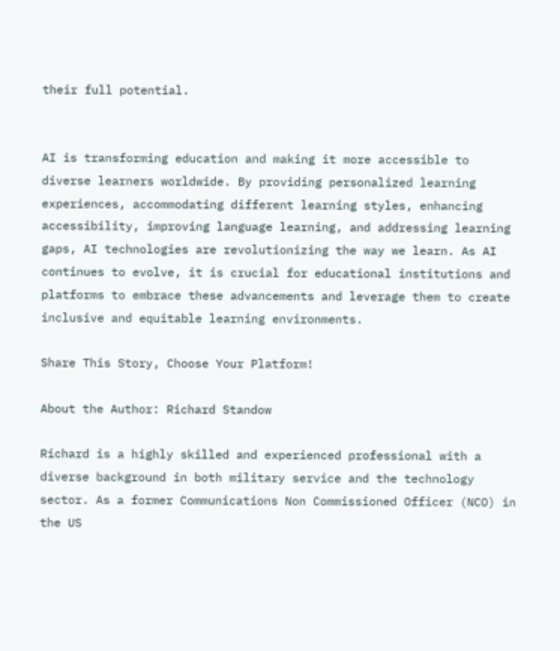their full potential.


AI is transforming education and making it more accessible to diverse learners worldwide. By providing personalized learning experiences, accommodating different learning styles, enhancing accessibility, improving language learning, and addressing learning gaps, AI technologies are revolutionizing the way we learn. As AI continues to evolve, it is crucial for educational institutions and platforms to embrace these advancements and leverage them to create inclusive and equitable learning environments.

Share This Story, Choose Your Platform!

About the Author: Richard Standow

Richard is a highly skilled and experienced professional with a diverse background in both military service and the technology sector. As a former Communications Non Commissioned Officer (NCO) in the US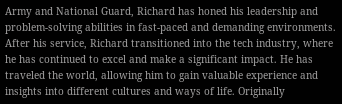Army and National Guard, Richard has honed his leadership and problem-solving abilities in fast-paced and demanding environments. After his service, Richard transitioned into the tech industry, where he has continued to excel and make a significant impact. He has traveled the world, allowing him to gain valuable experience and insights into different cultures and ways of life. Originally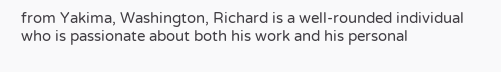from Yakima, Washington, Richard is a well-rounded individual who is passionate about both his work and his personal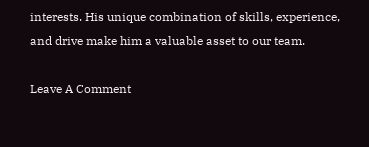interests. His unique combination of skills, experience, and drive make him a valuable asset to our team.

Leave A Comment